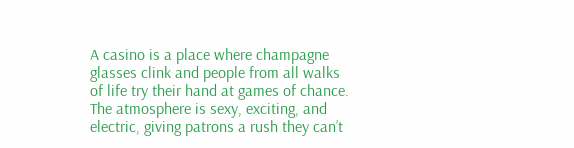A casino is a place where champagne glasses clink and people from all walks of life try their hand at games of chance. The atmosphere is sexy, exciting, and electric, giving patrons a rush they can’t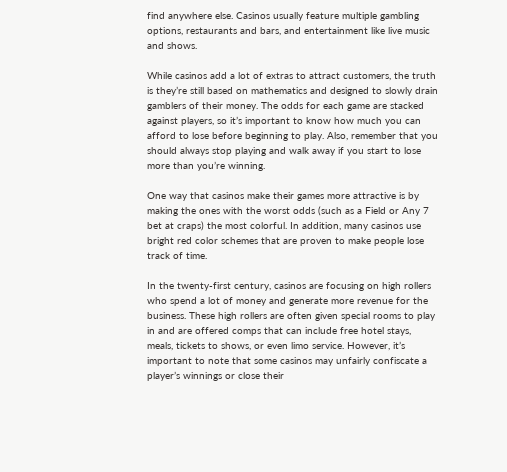find anywhere else. Casinos usually feature multiple gambling options, restaurants and bars, and entertainment like live music and shows.

While casinos add a lot of extras to attract customers, the truth is they’re still based on mathematics and designed to slowly drain gamblers of their money. The odds for each game are stacked against players, so it’s important to know how much you can afford to lose before beginning to play. Also, remember that you should always stop playing and walk away if you start to lose more than you’re winning.

One way that casinos make their games more attractive is by making the ones with the worst odds (such as a Field or Any 7 bet at craps) the most colorful. In addition, many casinos use bright red color schemes that are proven to make people lose track of time.

In the twenty-first century, casinos are focusing on high rollers who spend a lot of money and generate more revenue for the business. These high rollers are often given special rooms to play in and are offered comps that can include free hotel stays, meals, tickets to shows, or even limo service. However, it’s important to note that some casinos may unfairly confiscate a player’s winnings or close their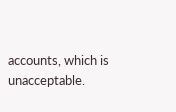accounts, which is unacceptable.